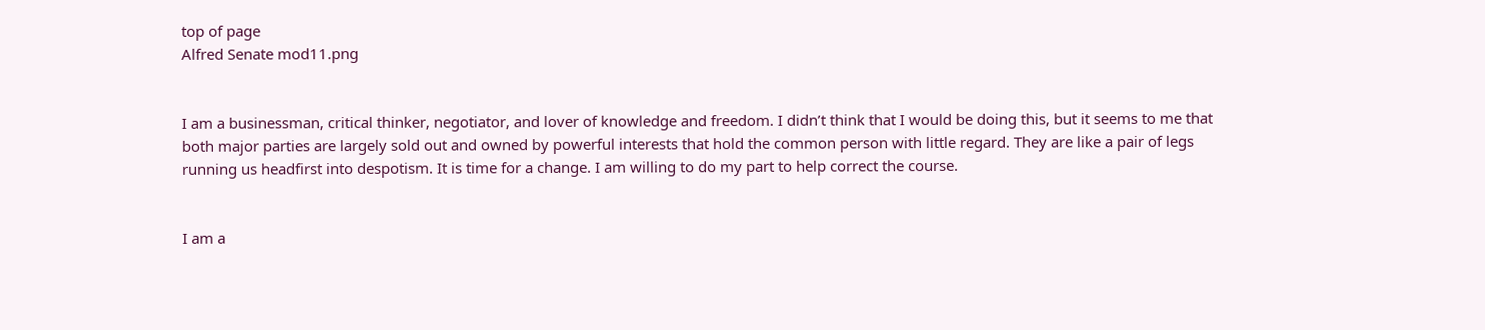top of page
Alfred Senate mod11.png


I am a businessman, critical thinker, negotiator, and lover of knowledge and freedom. I didn’t think that I would be doing this, but it seems to me that both major parties are largely sold out and owned by powerful interests that hold the common person with little regard. They are like a pair of legs running us headfirst into despotism. It is time for a change. I am willing to do my part to help correct the course.


I am a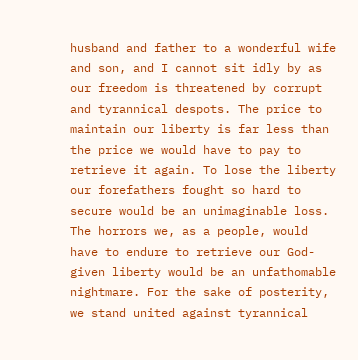husband and father to a wonderful wife and son, and I cannot sit idly by as our freedom is threatened by corrupt and tyrannical despots. The price to maintain our liberty is far less than the price we would have to pay to retrieve it again. To lose the liberty our forefathers fought so hard to secure would be an unimaginable loss. The horrors we, as a people, would have to endure to retrieve our God-given liberty would be an unfathomable nightmare. For the sake of posterity, we stand united against tyrannical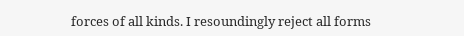forces of all kinds. I resoundingly reject all forms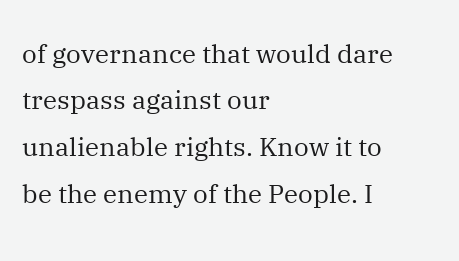of governance that would dare trespass against our unalienable rights. Know it to be the enemy of the People. I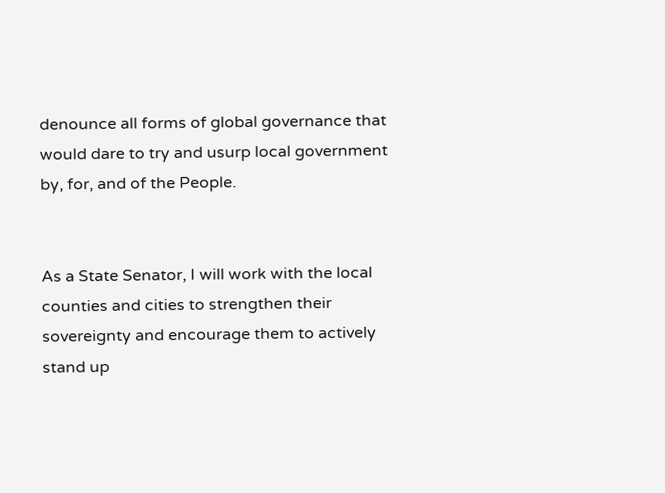denounce all forms of global governance that would dare to try and usurp local government by, for, and of the People.


As a State Senator, I will work with the local counties and cities to strengthen their sovereignty and encourage them to actively stand up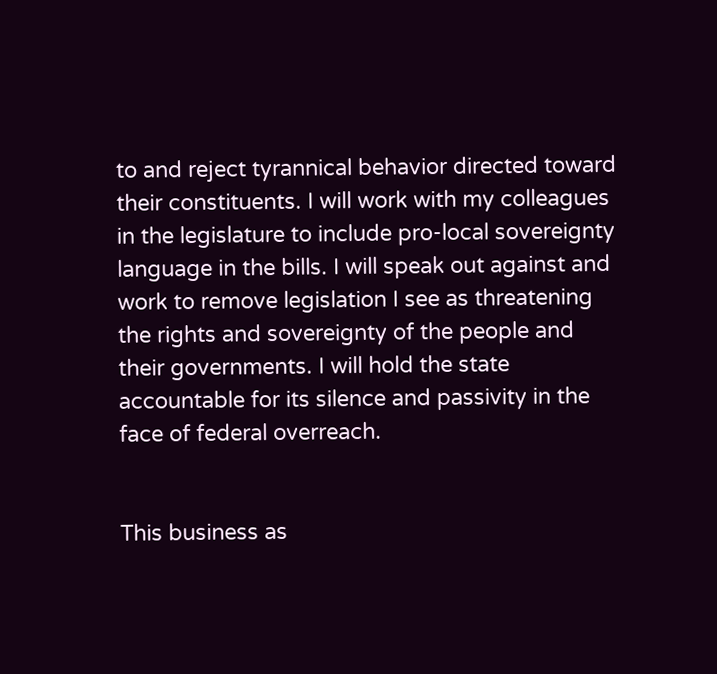to and reject tyrannical behavior directed toward their constituents. I will work with my colleagues in the legislature to include pro-local sovereignty language in the bills. I will speak out against and work to remove legislation I see as threatening the rights and sovereignty of the people and their governments. I will hold the state accountable for its silence and passivity in the face of federal overreach.


This business as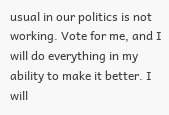usual in our politics is not working. Vote for me, and I will do everything in my ability to make it better. I will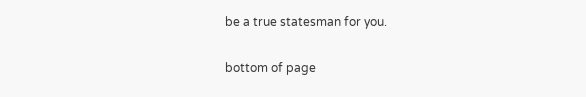be a true statesman for you.

bottom of page